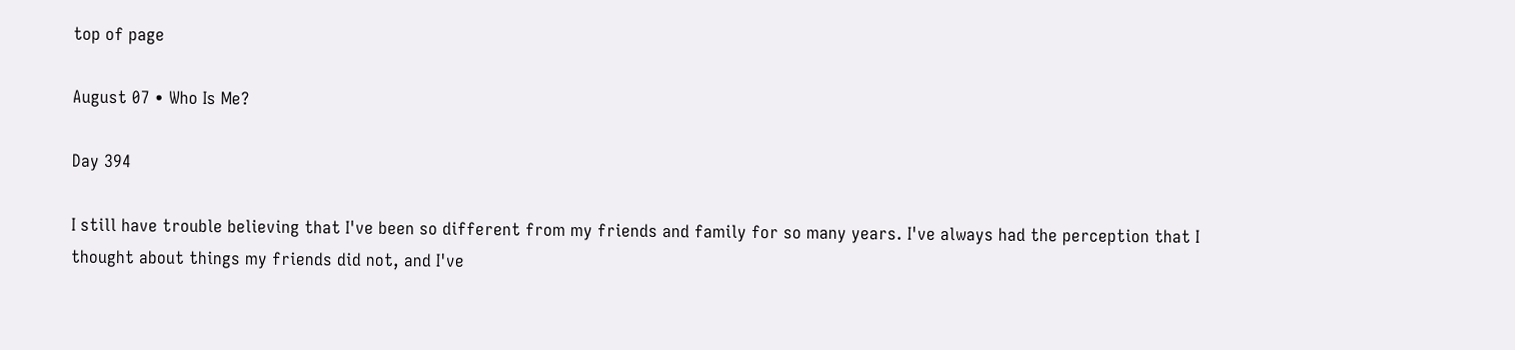top of page

August 07 • Who Is Me?

Day 394

I still have trouble believing that I've been so different from my friends and family for so many years. I've always had the perception that I thought about things my friends did not, and I've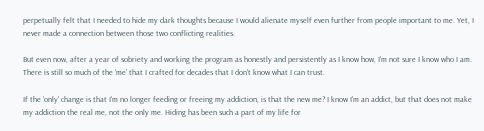perpetually felt that I needed to hide my dark thoughts because I would alienate myself even further from people important to me. Yet, I never made a connection between those two conflicting realities.

But even now, after a year of sobriety and working the program as honestly and persistently as I know how, I'm not sure I know who I am. There is still so much of the 'me' that I crafted for decades that I don't know what I can trust.

If the 'only' change is that I'm no longer feeding or freeing my addiction, is that the new me? I know I'm an addict, but that does not make my addiction the real me, not the only me. Hiding has been such a part of my life for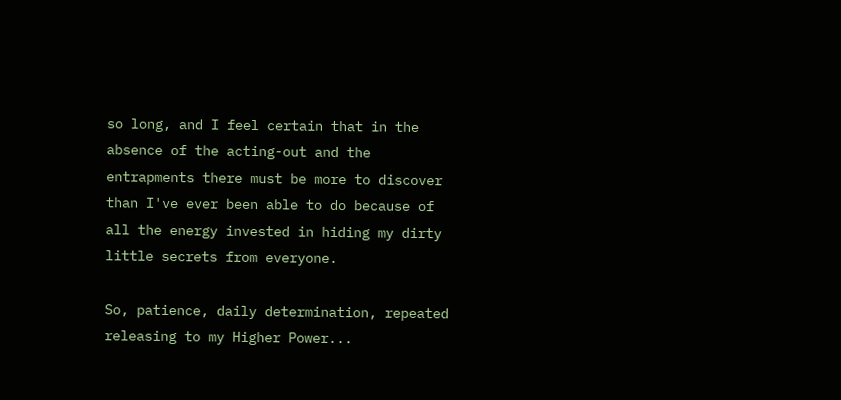so long, and I feel certain that in the absence of the acting-out and the entrapments there must be more to discover than I've ever been able to do because of all the energy invested in hiding my dirty little secrets from everyone.

So, patience, daily determination, repeated releasing to my Higher Power...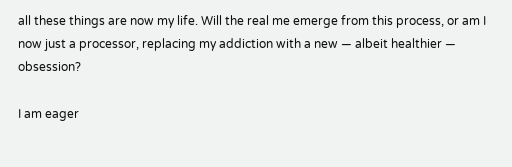all these things are now my life. Will the real me emerge from this process, or am I now just a processor, replacing my addiction with a new — albeit healthier — obsession?

I am eager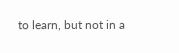to learn, but not in a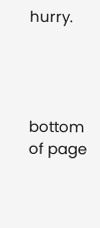hurry.




bottom of page